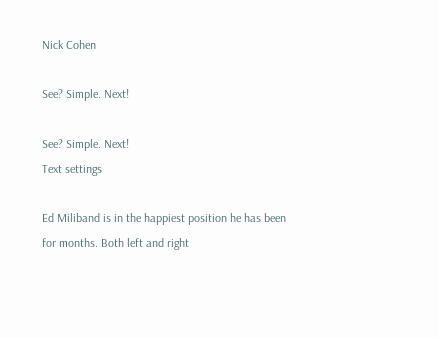Nick Cohen

See? Simple. Next!

See? Simple. Next!
Text settings

Ed Miliband is in the happiest position he has been for months. Both left and right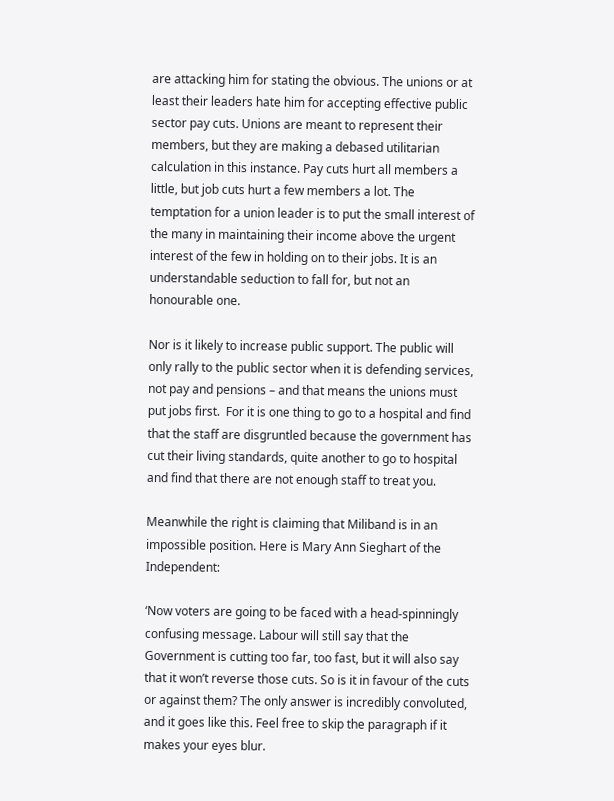are attacking him for stating the obvious. The unions or at least their leaders hate him for accepting effective public sector pay cuts. Unions are meant to represent their members, but they are making a debased utilitarian calculation in this instance. Pay cuts hurt all members a little, but job cuts hurt a few members a lot. The temptation for a union leader is to put the small interest of the many in maintaining their income above the urgent interest of the few in holding on to their jobs. It is an understandable seduction to fall for, but not an honourable one.

Nor is it likely to increase public support. The public will only rally to the public sector when it is defending services, not pay and pensions – and that means the unions must put jobs first.  For it is one thing to go to a hospital and find that the staff are disgruntled because the government has cut their living standards, quite another to go to hospital and find that there are not enough staff to treat you.

Meanwhile the right is claiming that Miliband is in an impossible position. Here is Mary Ann Sieghart of the Independent:

‘Now voters are going to be faced with a head-spinningly confusing message. Labour will still say that the Government is cutting too far, too fast, but it will also say that it won’t reverse those cuts. So is it in favour of the cuts or against them? The only answer is incredibly convoluted, and it goes like this. Feel free to skip the paragraph if it makes your eyes blur.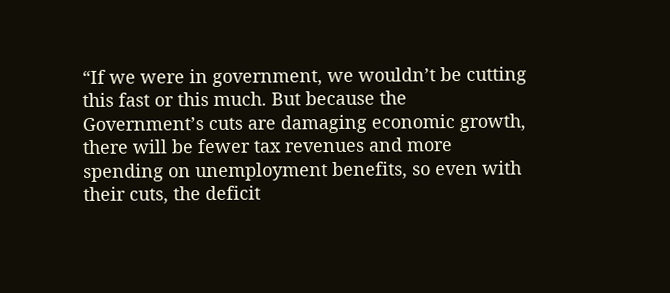“If we were in government, we wouldn’t be cutting this fast or this much. But because the Government’s cuts are damaging economic growth, there will be fewer tax revenues and more spending on unemployment benefits, so even with their cuts, the deficit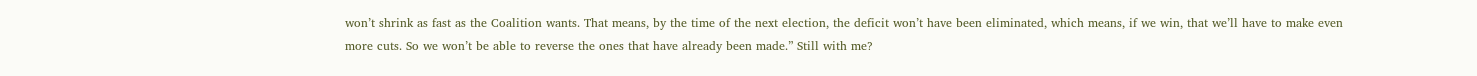won’t shrink as fast as the Coalition wants. That means, by the time of the next election, the deficit won’t have been eliminated, which means, if we win, that we’ll have to make even more cuts. So we won’t be able to reverse the ones that have already been made.” Still with me?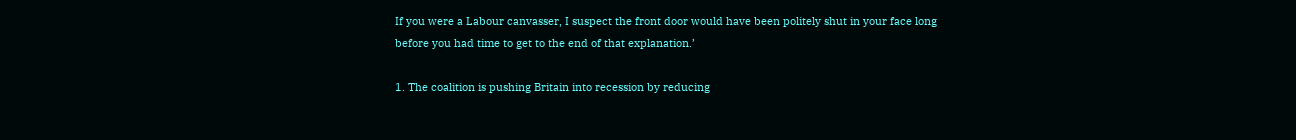If you were a Labour canvasser, I suspect the front door would have been politely shut in your face long before you had time to get to the end of that explanation.’

1. The coalition is pushing Britain into recession by reducing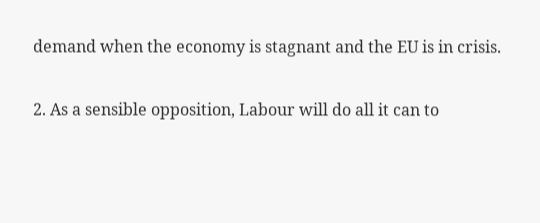demand when the economy is stagnant and the EU is in crisis.

2. As a sensible opposition, Labour will do all it can to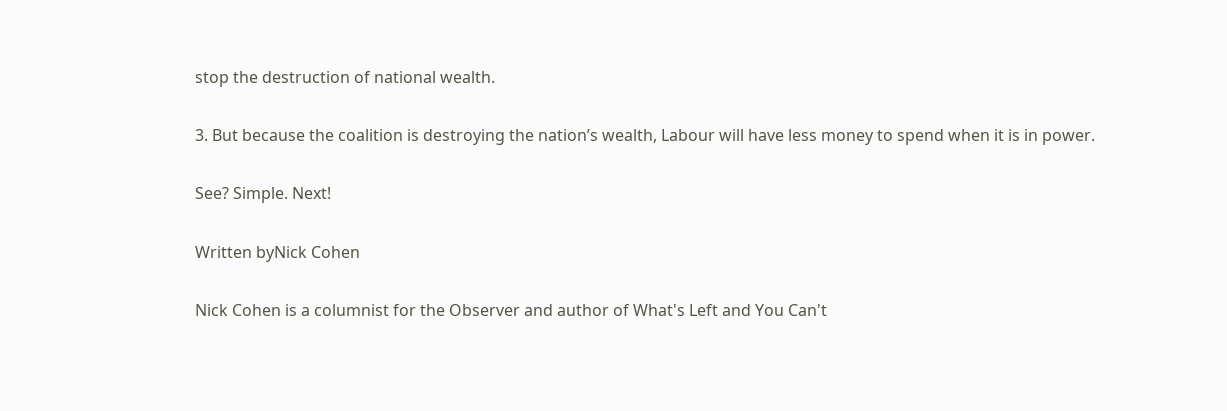stop the destruction of national wealth.

3. But because the coalition is destroying the nation’s wealth, Labour will have less money to spend when it is in power.

See? Simple. Next!

Written byNick Cohen

Nick Cohen is a columnist for the Observer and author of What's Left and You Can't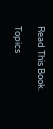Read This Book.

Topics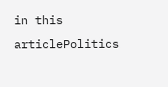in this articlePolitics